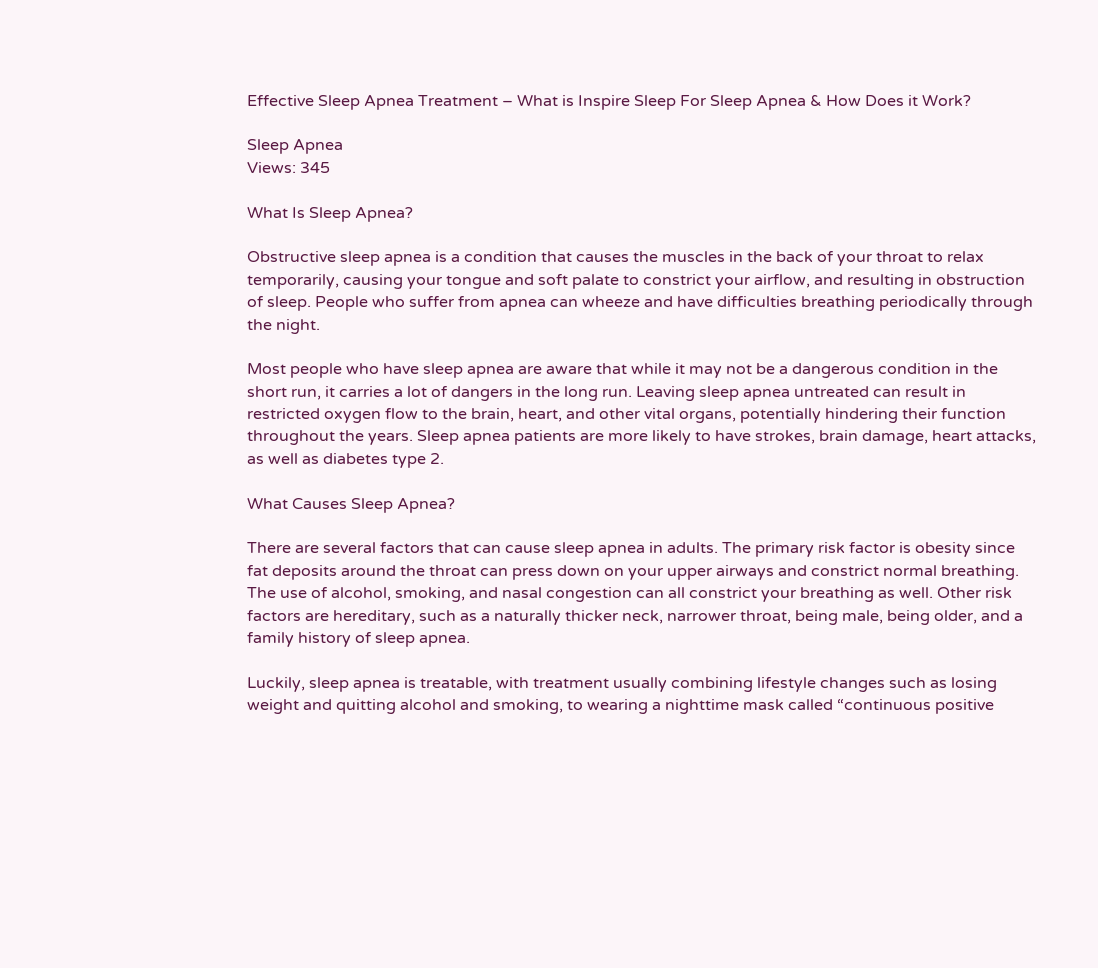Effective Sleep Apnea Treatment – What is Inspire Sleep For Sleep Apnea & How Does it Work?

Sleep Apnea
Views: 345

What Is Sleep Apnea?

Obstructive sleep apnea is a condition that causes the muscles in the back of your throat to relax temporarily, causing your tongue and soft palate to constrict your airflow, and resulting in obstruction of sleep. People who suffer from apnea can wheeze and have difficulties breathing periodically through the night.

Most people who have sleep apnea are aware that while it may not be a dangerous condition in the short run, it carries a lot of dangers in the long run. Leaving sleep apnea untreated can result in restricted oxygen flow to the brain, heart, and other vital organs, potentially hindering their function throughout the years. Sleep apnea patients are more likely to have strokes, brain damage, heart attacks, as well as diabetes type 2.

What Causes Sleep Apnea?

There are several factors that can cause sleep apnea in adults. The primary risk factor is obesity since fat deposits around the throat can press down on your upper airways and constrict normal breathing. The use of alcohol, smoking, and nasal congestion can all constrict your breathing as well. Other risk factors are hereditary, such as a naturally thicker neck, narrower throat, being male, being older, and a family history of sleep apnea.

Luckily, sleep apnea is treatable, with treatment usually combining lifestyle changes such as losing weight and quitting alcohol and smoking, to wearing a nighttime mask called “continuous positive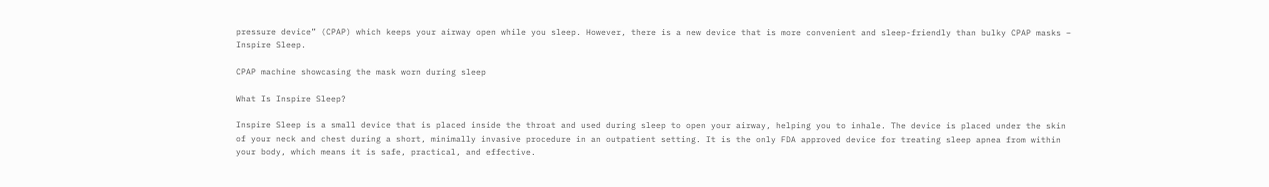pressure device” (CPAP) which keeps your airway open while you sleep. However, there is a new device that is more convenient and sleep-friendly than bulky CPAP masks – Inspire Sleep.

CPAP machine showcasing the mask worn during sleep

What Is Inspire Sleep?

Inspire Sleep is a small device that is placed inside the throat and used during sleep to open your airway, helping you to inhale. The device is placed under the skin of your neck and chest during a short, minimally invasive procedure in an outpatient setting. It is the only FDA approved device for treating sleep apnea from within your body, which means it is safe, practical, and effective.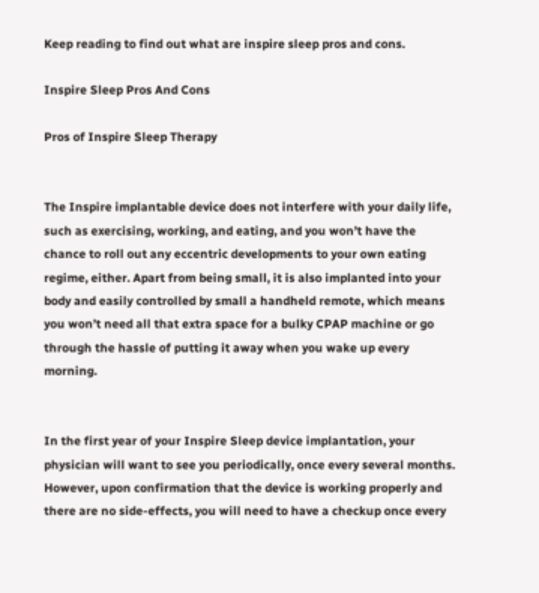Keep reading to find out what are inspire sleep pros and cons.

Inspire Sleep Pros And Cons

Pros of Inspire Sleep Therapy


The Inspire implantable device does not interfere with your daily life, such as exercising, working, and eating, and you won’t have the chance to roll out any eccentric developments to your own eating regime, either. Apart from being small, it is also implanted into your body and easily controlled by small a handheld remote, which means you won’t need all that extra space for a bulky CPAP machine or go through the hassle of putting it away when you wake up every morning.


In the first year of your Inspire Sleep device implantation, your physician will want to see you periodically, once every several months. However, upon confirmation that the device is working properly and there are no side-effects, you will need to have a checkup once every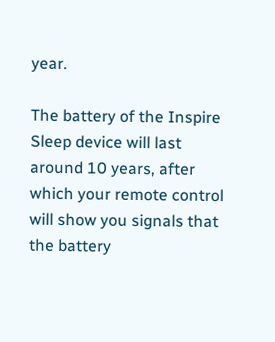year.

The battery of the Inspire Sleep device will last around 10 years, after which your remote control will show you signals that the battery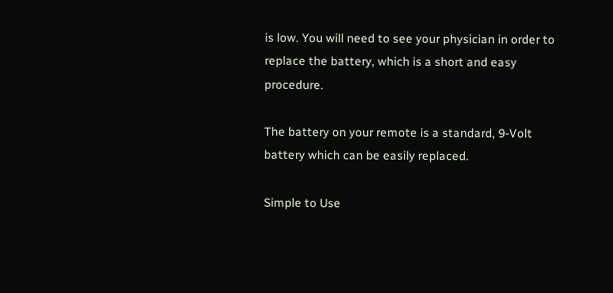is low. You will need to see your physician in order to replace the battery, which is a short and easy procedure.

The battery on your remote is a standard, 9-Volt battery which can be easily replaced.

Simple to Use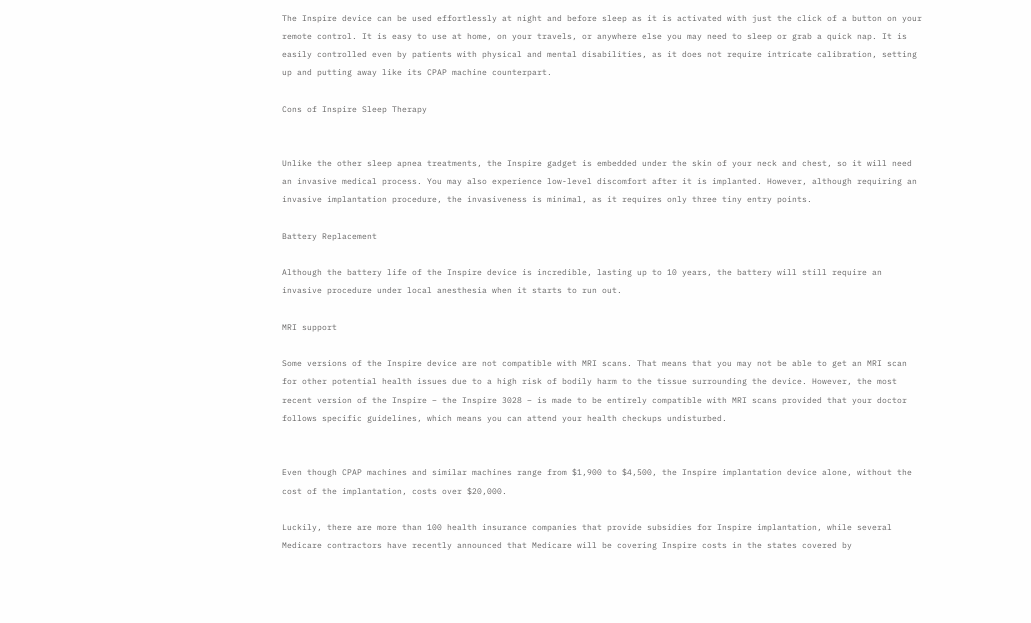The Inspire device can be used effortlessly at night and before sleep as it is activated with just the click of a button on your remote control. It is easy to use at home, on your travels, or anywhere else you may need to sleep or grab a quick nap. It is easily controlled even by patients with physical and mental disabilities, as it does not require intricate calibration, setting up and putting away like its CPAP machine counterpart.

Cons of Inspire Sleep Therapy


Unlike the other sleep apnea treatments, the Inspire gadget is embedded under the skin of your neck and chest, so it will need an invasive medical process. You may also experience low-level discomfort after it is implanted. However, although requiring an invasive implantation procedure, the invasiveness is minimal, as it requires only three tiny entry points.

Battery Replacement

Although the battery life of the Inspire device is incredible, lasting up to 10 years, the battery will still require an invasive procedure under local anesthesia when it starts to run out.

MRI support

Some versions of the Inspire device are not compatible with MRI scans. That means that you may not be able to get an MRI scan for other potential health issues due to a high risk of bodily harm to the tissue surrounding the device. However, the most recent version of the Inspire – the Inspire 3028 – is made to be entirely compatible with MRI scans provided that your doctor follows specific guidelines, which means you can attend your health checkups undisturbed.


Even though CPAP machines and similar machines range from $1,900 to $4,500, the Inspire implantation device alone, without the cost of the implantation, costs over $20,000.

Luckily, there are more than 100 health insurance companies that provide subsidies for Inspire implantation, while several Medicare contractors have recently announced that Medicare will be covering Inspire costs in the states covered by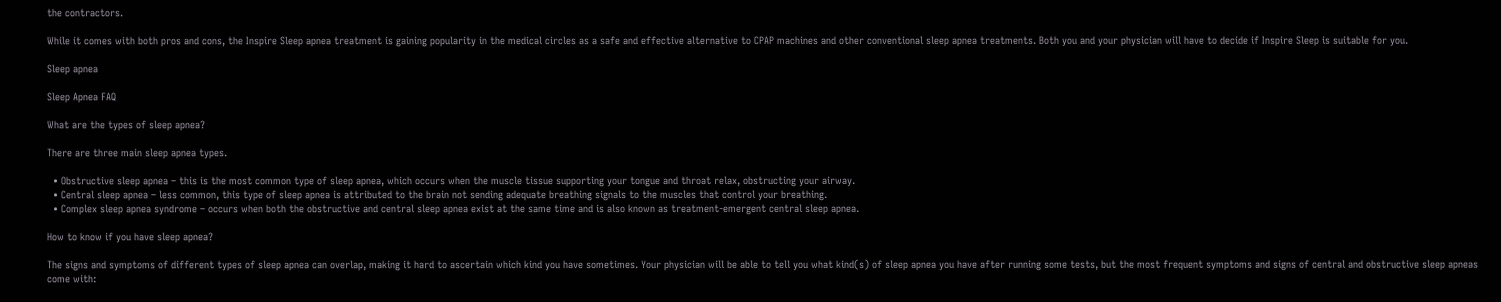the contractors.

While it comes with both pros and cons, the Inspire Sleep apnea treatment is gaining popularity in the medical circles as a safe and effective alternative to CPAP machines and other conventional sleep apnea treatments. Both you and your physician will have to decide if Inspire Sleep is suitable for you.

Sleep apnea

Sleep Apnea FAQ

What are the types of sleep apnea?

There are three main sleep apnea types.

  • Obstructive sleep apnea – this is the most common type of sleep apnea, which occurs when the muscle tissue supporting your tongue and throat relax, obstructing your airway.
  • Central sleep apnea – less common, this type of sleep apnea is attributed to the brain not sending adequate breathing signals to the muscles that control your breathing.
  • Complex sleep apnea syndrome – occurs when both the obstructive and central sleep apnea exist at the same time and is also known as treatment-emergent central sleep apnea.

How to know if you have sleep apnea?

The signs and symptoms of different types of sleep apnea can overlap, making it hard to ascertain which kind you have sometimes. Your physician will be able to tell you what kind(s) of sleep apnea you have after running some tests, but the most frequent symptoms and signs of central and obstructive sleep apneas come with: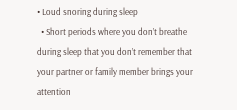• Loud snoring during sleep
  • Short periods where you don’t breathe during sleep that you don’t remember that your partner or family member brings your attention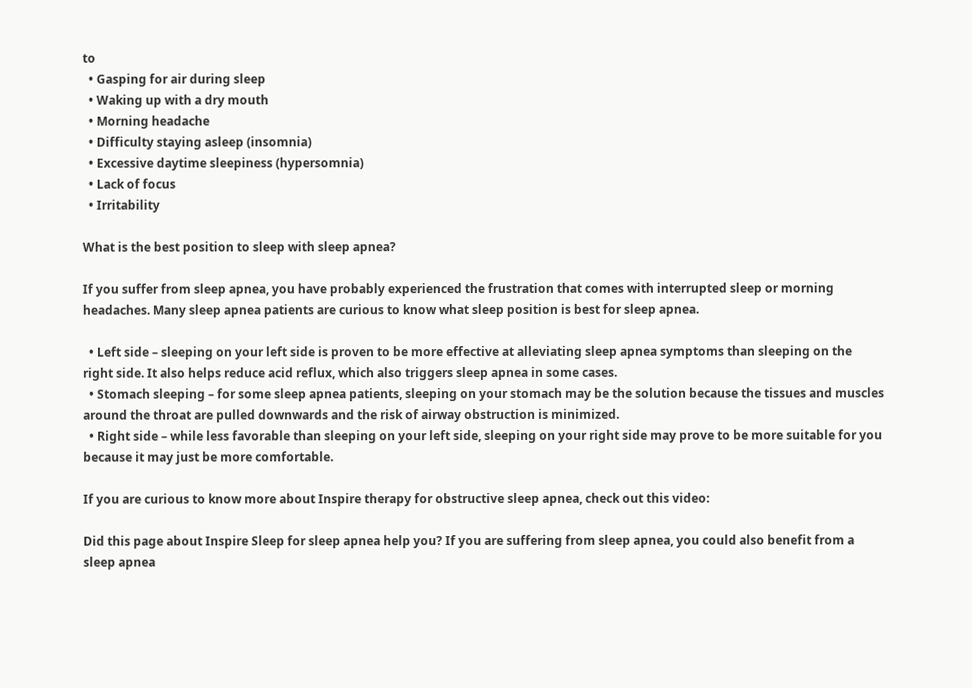to
  • Gasping for air during sleep
  • Waking up with a dry mouth
  • Morning headache
  • Difficulty staying asleep (insomnia)
  • Excessive daytime sleepiness (hypersomnia)
  • Lack of focus
  • Irritability

What is the best position to sleep with sleep apnea?

If you suffer from sleep apnea, you have probably experienced the frustration that comes with interrupted sleep or morning headaches. Many sleep apnea patients are curious to know what sleep position is best for sleep apnea.

  • Left side – sleeping on your left side is proven to be more effective at alleviating sleep apnea symptoms than sleeping on the right side. It also helps reduce acid reflux, which also triggers sleep apnea in some cases.
  • Stomach sleeping – for some sleep apnea patients, sleeping on your stomach may be the solution because the tissues and muscles around the throat are pulled downwards and the risk of airway obstruction is minimized.
  • Right side – while less favorable than sleeping on your left side, sleeping on your right side may prove to be more suitable for you because it may just be more comfortable.

If you are curious to know more about Inspire therapy for obstructive sleep apnea, check out this video:

Did this page about Inspire Sleep for sleep apnea help you? If you are suffering from sleep apnea, you could also benefit from a sleep apnea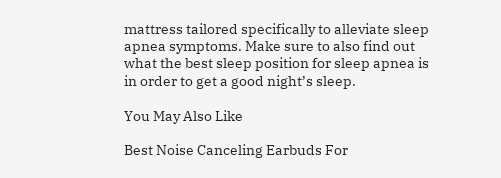mattress tailored specifically to alleviate sleep apnea symptoms. Make sure to also find out what the best sleep position for sleep apnea is in order to get a good night’s sleep.

You May Also Like

Best Noise Canceling Earbuds For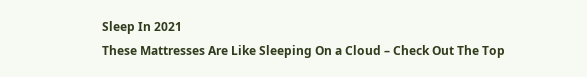Sleep In 2021
These Mattresses Are Like Sleeping On a Cloud – Check Out The Top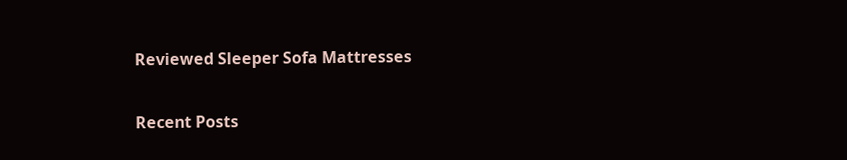Reviewed Sleeper Sofa Mattresses


Recent Posts